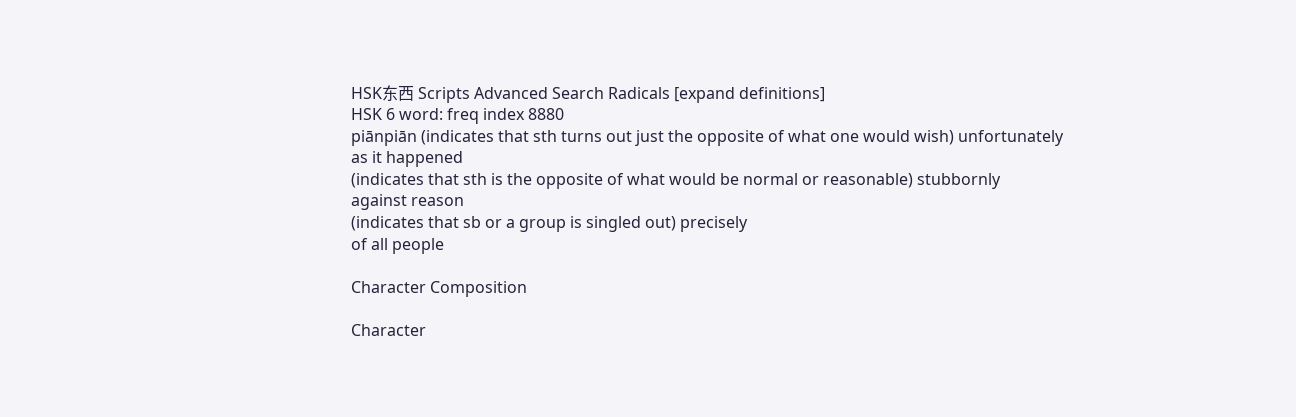HSK东西 Scripts Advanced Search Radicals [expand definitions]
HSK 6 word: freq index 8880
piānpiān (indicates that sth turns out just the opposite of what one would wish) unfortunately
as it happened
(indicates that sth is the opposite of what would be normal or reasonable) stubbornly
against reason
(indicates that sb or a group is singled out) precisely
of all people

Character Composition

Character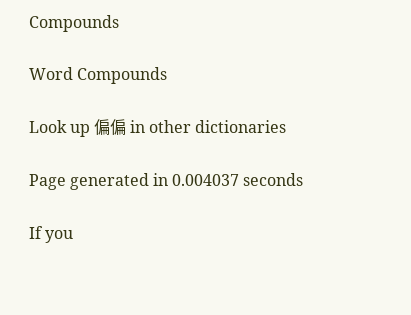Compounds

Word Compounds

Look up 偏偏 in other dictionaries

Page generated in 0.004037 seconds

If you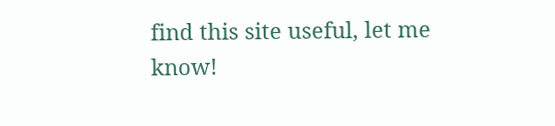find this site useful, let me know!